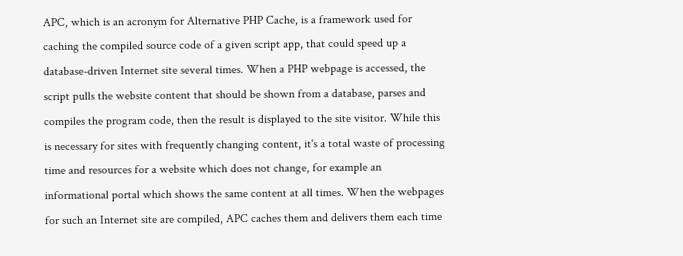APC, which is an acronym for Alternative PHP Cache, is a framework used for caching the compiled source code of a given script app, that could speed up a database-driven Internet site several times. When a PHP webpage is accessed, the script pulls the website content that should be shown from a database, parses and compiles the program code, then the result is displayed to the site visitor. While this is necessary for sites with frequently changing content, it's a total waste of processing time and resources for a website which does not change, for example an informational portal which shows the same content at all times. When the webpages for such an Internet site are compiled, APC caches them and delivers them each time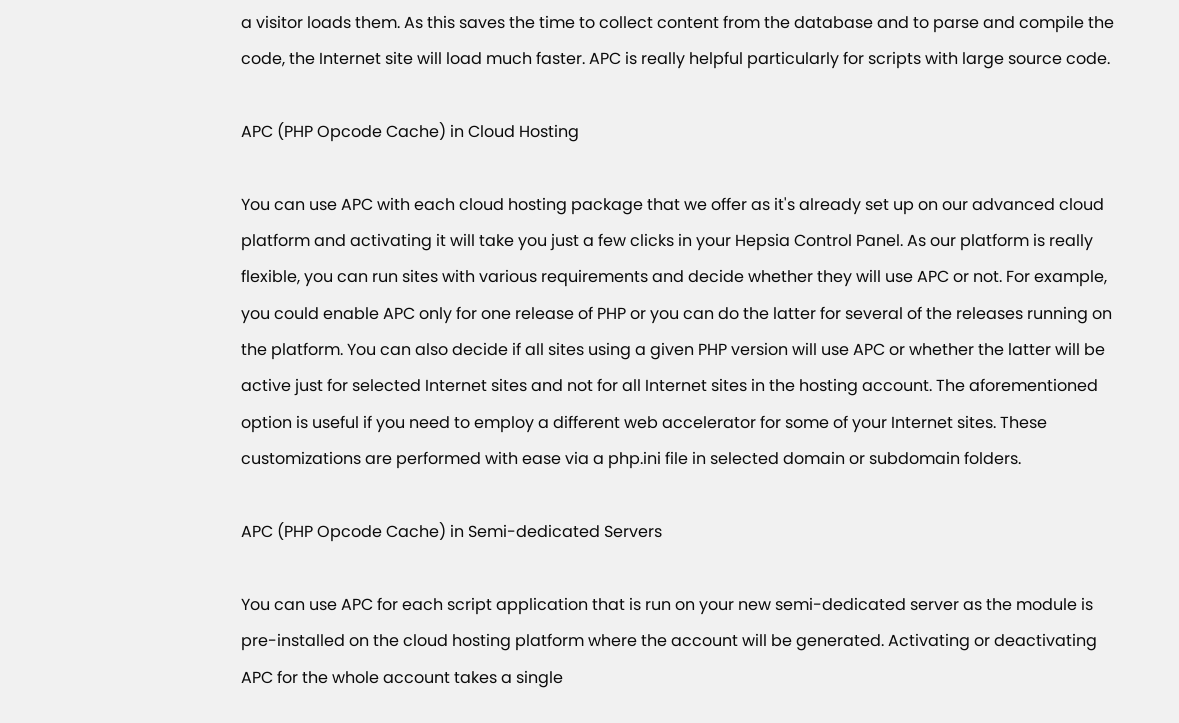a visitor loads them. As this saves the time to collect content from the database and to parse and compile the code, the Internet site will load much faster. APC is really helpful particularly for scripts with large source code.

APC (PHP Opcode Cache) in Cloud Hosting

You can use APC with each cloud hosting package that we offer as it's already set up on our advanced cloud platform and activating it will take you just a few clicks in your Hepsia Control Panel. As our platform is really flexible, you can run sites with various requirements and decide whether they will use APC or not. For example, you could enable APC only for one release of PHP or you can do the latter for several of the releases running on the platform. You can also decide if all sites using a given PHP version will use APC or whether the latter will be active just for selected Internet sites and not for all Internet sites in the hosting account. The aforementioned option is useful if you need to employ a different web accelerator for some of your Internet sites. These customizations are performed with ease via a php.ini file in selected domain or subdomain folders.

APC (PHP Opcode Cache) in Semi-dedicated Servers

You can use APC for each script application that is run on your new semi-dedicated server as the module is pre-installed on the cloud hosting platform where the account will be generated. Activating or deactivating APC for the whole account takes a single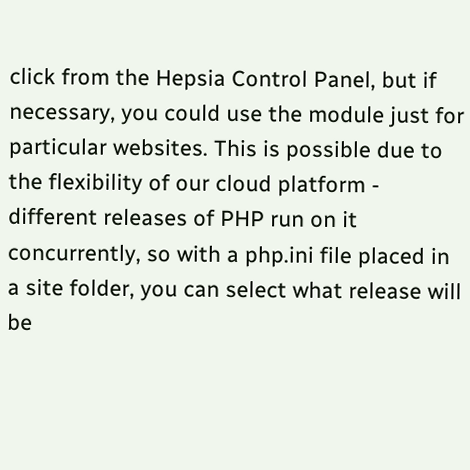click from the Hepsia Control Panel, but if necessary, you could use the module just for particular websites. This is possible due to the flexibility of our cloud platform - different releases of PHP run on it concurrently, so with a php.ini file placed in a site folder, you can select what release will be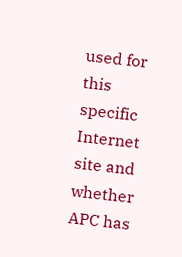used for this specific Internet site and whether APC has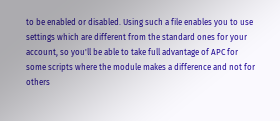to be enabled or disabled. Using such a file enables you to use settings which are different from the standard ones for your account, so you'll be able to take full advantage of APC for some scripts where the module makes a difference and not for others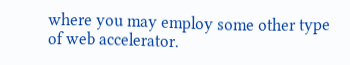where you may employ some other type of web accelerator.